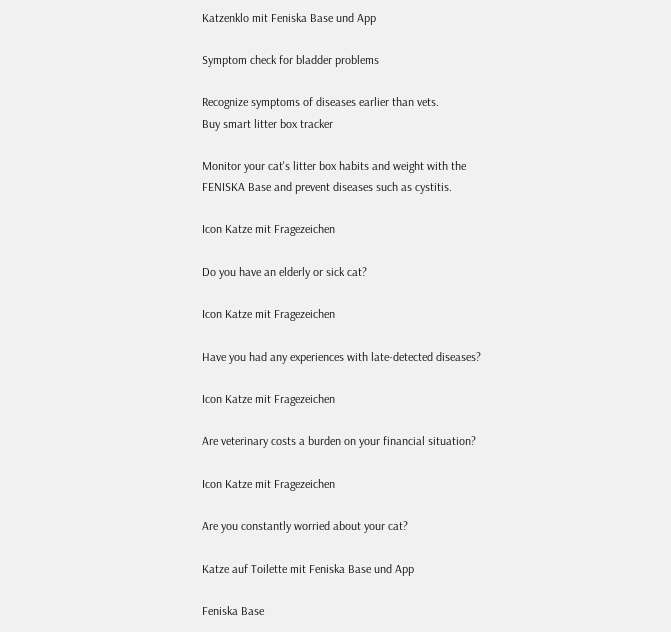Katzenklo mit Feniska Base und App

Symptom check for bladder problems

Recognize symptoms of diseases earlier than vets.
Buy smart litter box tracker

Monitor your cat's litter box habits and weight with the FENISKA Base and prevent diseases such as cystitis.

Icon Katze mit Fragezeichen

Do you have an elderly or sick cat?

Icon Katze mit Fragezeichen

Have you had any experiences with late-detected diseases?

Icon Katze mit Fragezeichen

Are veterinary costs a burden on your financial situation?

Icon Katze mit Fragezeichen

Are you constantly worried about your cat?

Katze auf Toilette mit Feniska Base und App

Feniska Base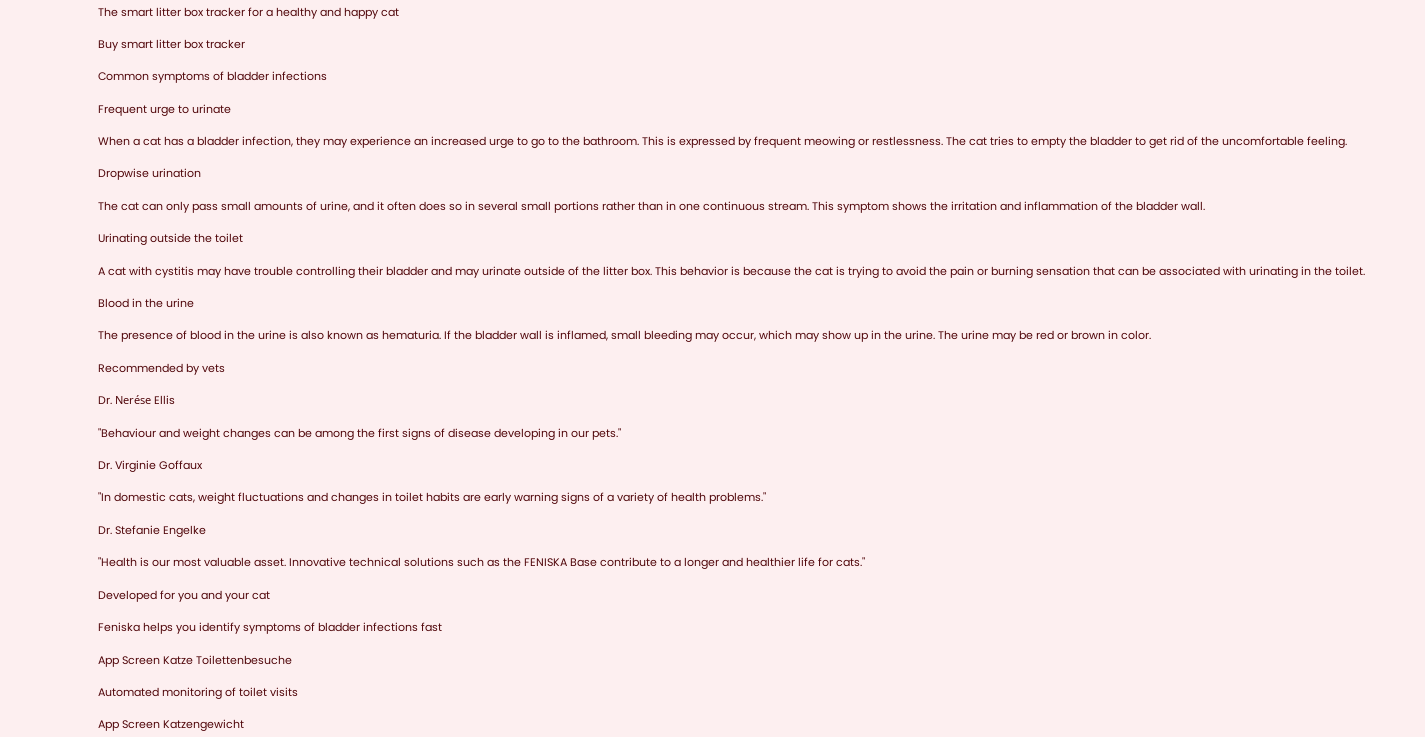The smart litter box tracker for a healthy and happy cat

Buy smart litter box tracker

Common symptoms of bladder infections

Frequent urge to urinate

When a cat has a bladder infection, they may experience an increased urge to go to the bathroom. This is expressed by frequent meowing or restlessness. The cat tries to empty the bladder to get rid of the uncomfortable feeling.

Dropwise urination

The cat can only pass small amounts of urine, and it often does so in several small portions rather than in one continuous stream. This symptom shows the irritation and inflammation of the bladder wall.

Urinating outside the toilet

A cat with cystitis may have trouble controlling their bladder and may urinate outside of the litter box. This behavior is because the cat is trying to avoid the pain or burning sensation that can be associated with urinating in the toilet.

Blood in the urine

The presence of blood in the urine is also known as hematuria. If the bladder wall is inflamed, small bleeding may occur, which may show up in the urine. The urine may be red or brown in color.

Recommended by vets

Dr. Nerése Ellis

"Behaviour and weight changes can be among the first signs of disease developing in our pets."

Dr. Virginie Goffaux

"In domestic cats, weight fluctuations and changes in toilet habits are early warning signs of a variety of health problems."

Dr. Stefanie Engelke

"Health is our most valuable asset. Innovative technical solutions such as the FENISKA Base contribute to a longer and healthier life for cats."

Developed for you and your cat

Feniska helps you identify symptoms of bladder infections fast

App Screen Katze Toilettenbesuche

Automated monitoring of toilet visits

App Screen Katzengewicht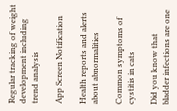Regular tracking of weight development including trend analysis

App Screen Notification

Health reports and alerts about abnormalities

Common symptoms of cystitis in cats

Did you know that bladder infections are one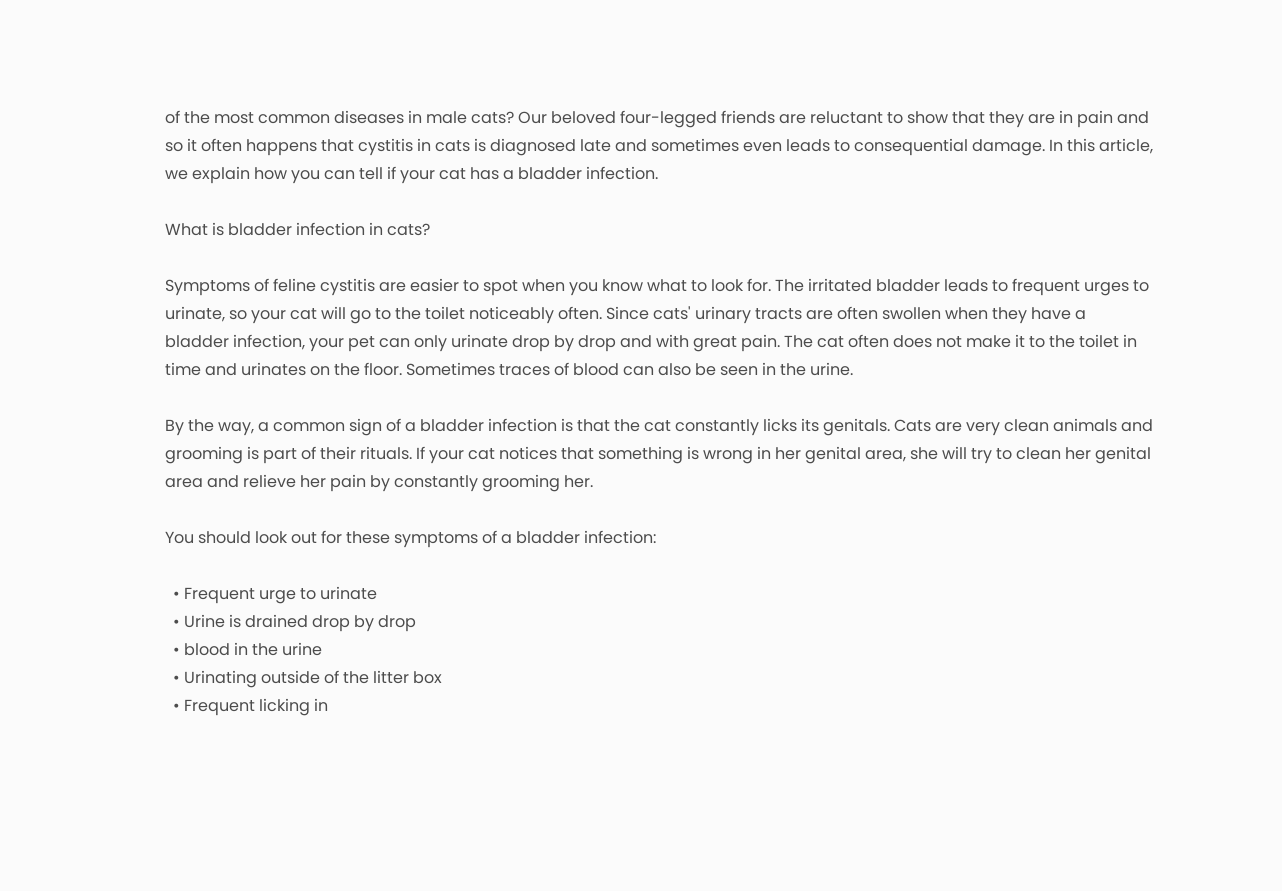of the most common diseases in male cats? Our beloved four-legged friends are reluctant to show that they are in pain and so it often happens that cystitis in cats is diagnosed late and sometimes even leads to consequential damage. In this article, we explain how you can tell if your cat has a bladder infection.

What is bladder infection in cats?

Symptoms of feline cystitis are easier to spot when you know what to look for. The irritated bladder leads to frequent urges to urinate, so your cat will go to the toilet noticeably often. Since cats' urinary tracts are often swollen when they have a bladder infection, your pet can only urinate drop by drop and with great pain. The cat often does not make it to the toilet in time and urinates on the floor. Sometimes traces of blood can also be seen in the urine.

By the way, a common sign of a bladder infection is that the cat constantly licks its genitals. Cats are very clean animals and grooming is part of their rituals. If your cat notices that something is wrong in her genital area, she will try to clean her genital area and relieve her pain by constantly grooming her.

You should look out for these symptoms of a bladder infection:

  • Frequent urge to urinate
  • Urine is drained drop by drop
  • blood in the urine
  • Urinating outside of the litter box
  • Frequent licking in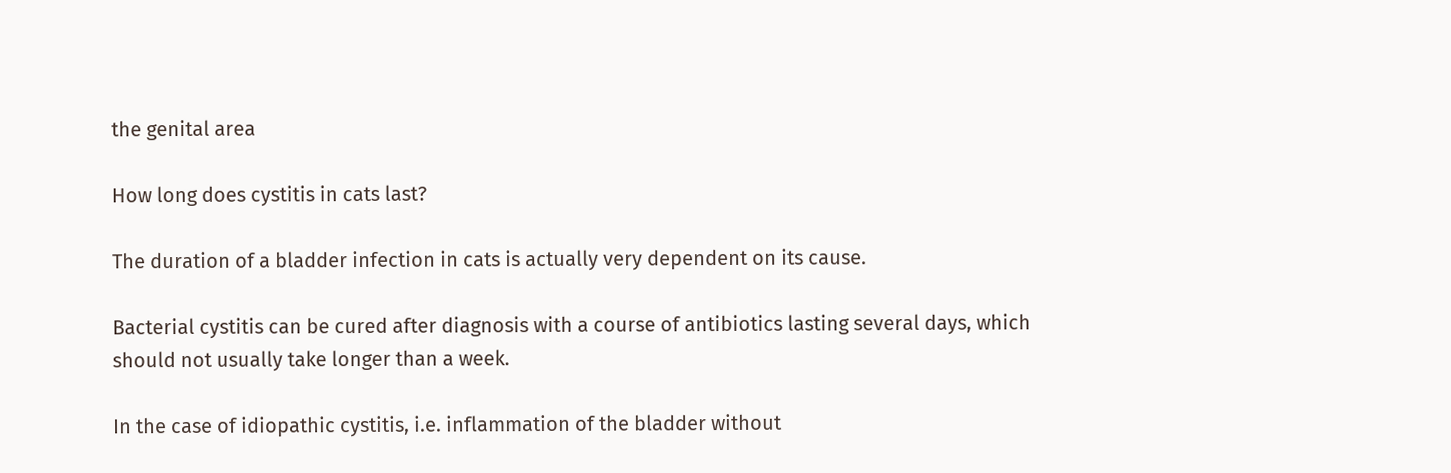the genital area

How long does cystitis in cats last?

The duration of a bladder infection in cats is actually very dependent on its cause.

Bacterial cystitis can be cured after diagnosis with a course of antibiotics lasting several days, which should not usually take longer than a week.

In the case of idiopathic cystitis, i.e. inflammation of the bladder without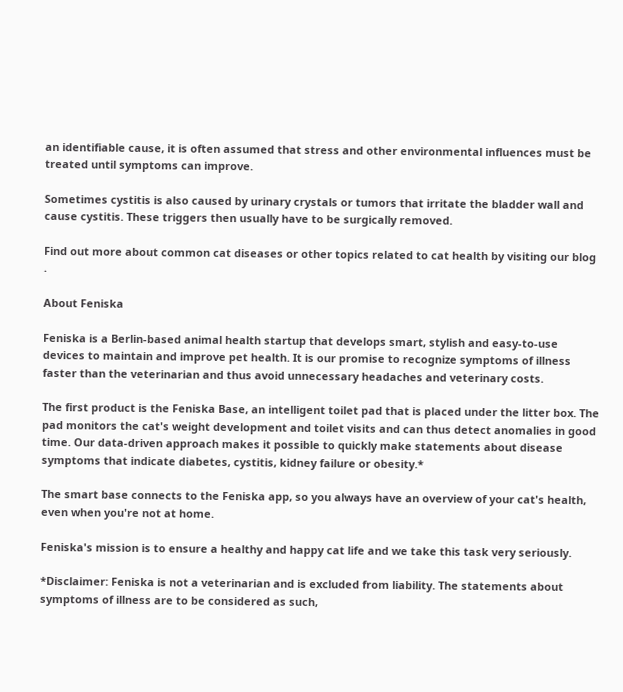an identifiable cause, it is often assumed that stress and other environmental influences must be treated until symptoms can improve.

Sometimes cystitis is also caused by urinary crystals or tumors that irritate the bladder wall and cause cystitis. These triggers then usually have to be surgically removed.

Find out more about common cat diseases or other topics related to cat health by visiting our blog .

About Feniska

Feniska is a Berlin-based animal health startup that develops smart, stylish and easy-to-use devices to maintain and improve pet health. It is our promise to recognize symptoms of illness faster than the veterinarian and thus avoid unnecessary headaches and veterinary costs.

The first product is the Feniska Base, an intelligent toilet pad that is placed under the litter box. The pad monitors the cat's weight development and toilet visits and can thus detect anomalies in good time. Our data-driven approach makes it possible to quickly make statements about disease symptoms that indicate diabetes, cystitis, kidney failure or obesity.*

The smart base connects to the Feniska app, so you always have an overview of your cat's health, even when you're not at home.

Feniska's mission is to ensure a healthy and happy cat life and we take this task very seriously.

*Disclaimer: Feniska is not a veterinarian and is excluded from liability. The statements about symptoms of illness are to be considered as such,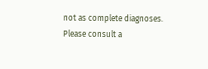not as complete diagnoses. Please consult a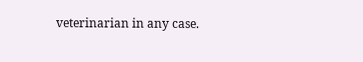veterinarian in any case.